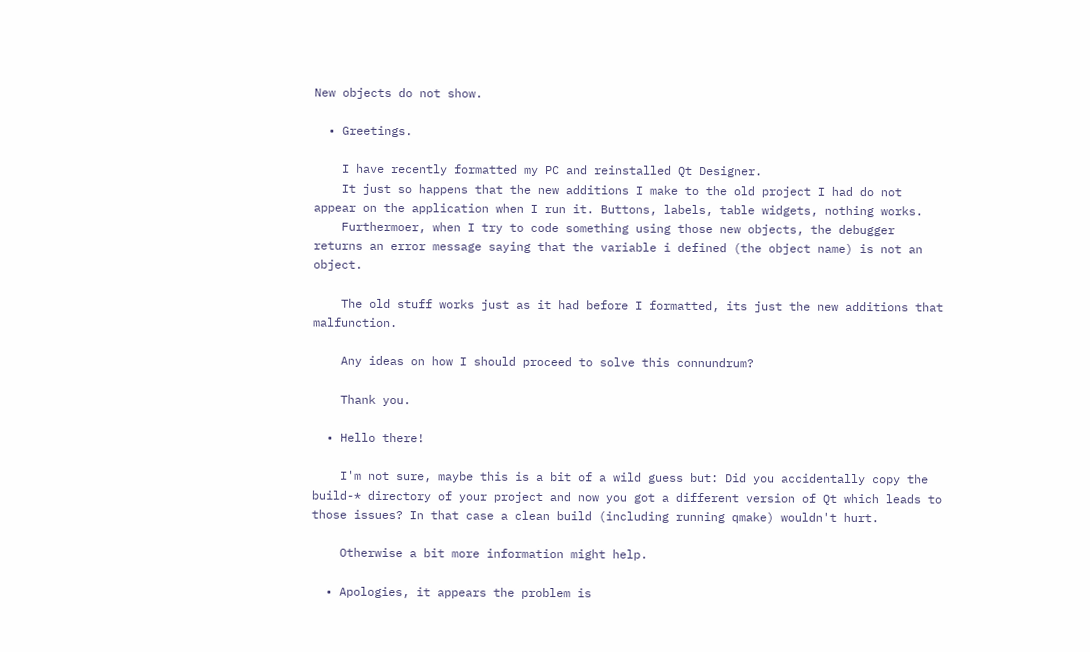New objects do not show.

  • Greetings.

    I have recently formatted my PC and reinstalled Qt Designer.
    It just so happens that the new additions I make to the old project I had do not appear on the application when I run it. Buttons, labels, table widgets, nothing works.
    Furthermoer, when I try to code something using those new objects, the debugger returns an error message saying that the variable i defined (the object name) is not an object.

    The old stuff works just as it had before I formatted, its just the new additions that malfunction.

    Any ideas on how I should proceed to solve this connundrum?

    Thank you.

  • Hello there!

    I'm not sure, maybe this is a bit of a wild guess but: Did you accidentally copy the build-* directory of your project and now you got a different version of Qt which leads to those issues? In that case a clean build (including running qmake) wouldn't hurt.

    Otherwise a bit more information might help.

  • Apologies, it appears the problem is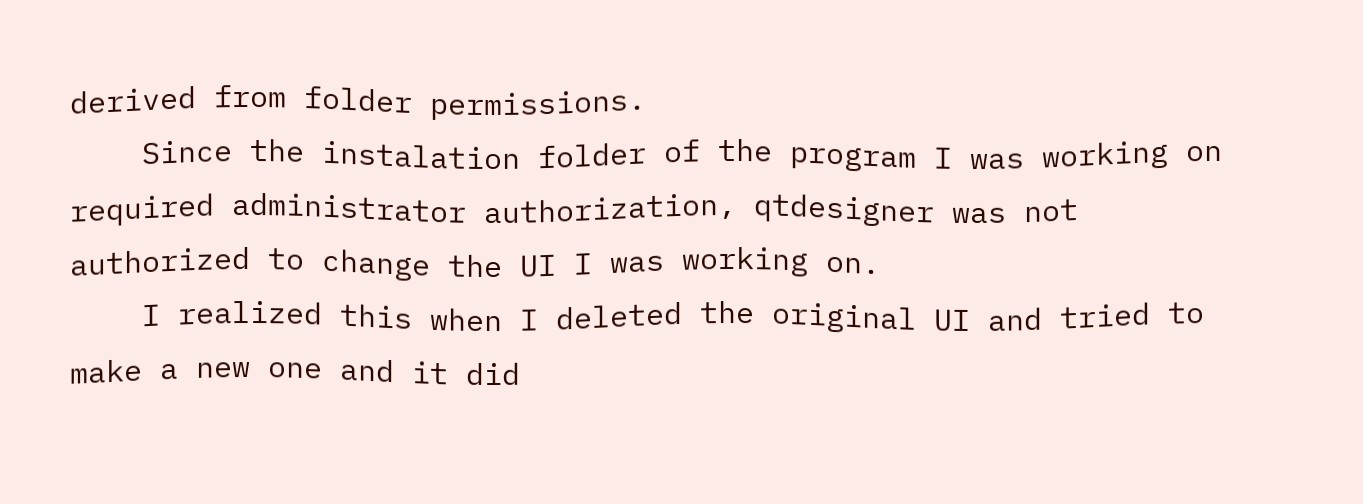derived from folder permissions.
    Since the instalation folder of the program I was working on required administrator authorization, qtdesigner was not authorized to change the UI I was working on.
    I realized this when I deleted the original UI and tried to make a new one and it did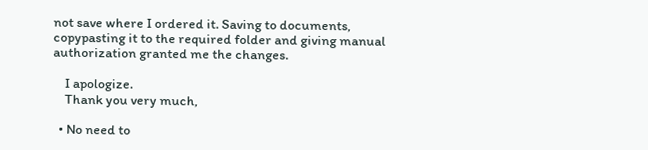not save where I ordered it. Saving to documents, copypasting it to the required folder and giving manual authorization granted me the changes.

    I apologize.
    Thank you very much,

  • No need to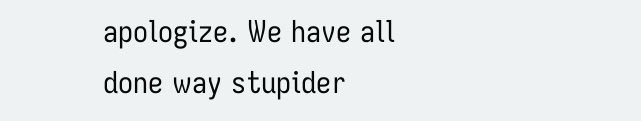apologize. We have all done way stupider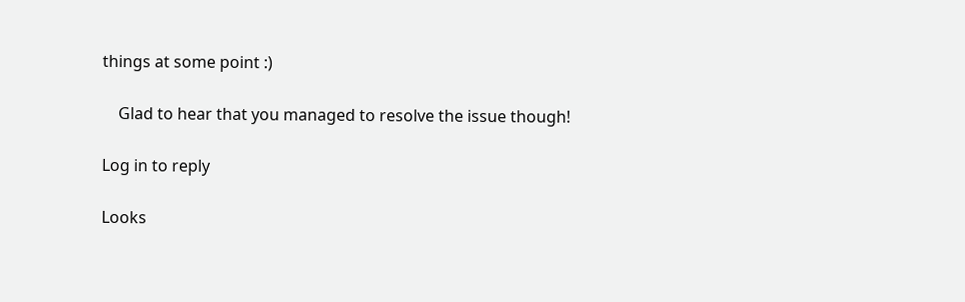things at some point :)

    Glad to hear that you managed to resolve the issue though!

Log in to reply

Looks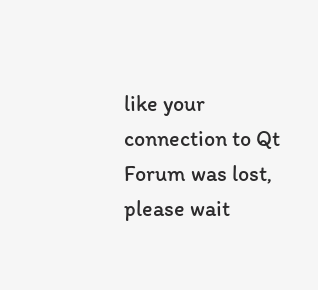like your connection to Qt Forum was lost, please wait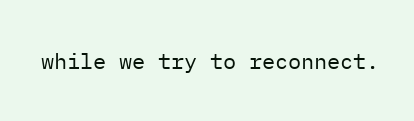while we try to reconnect.